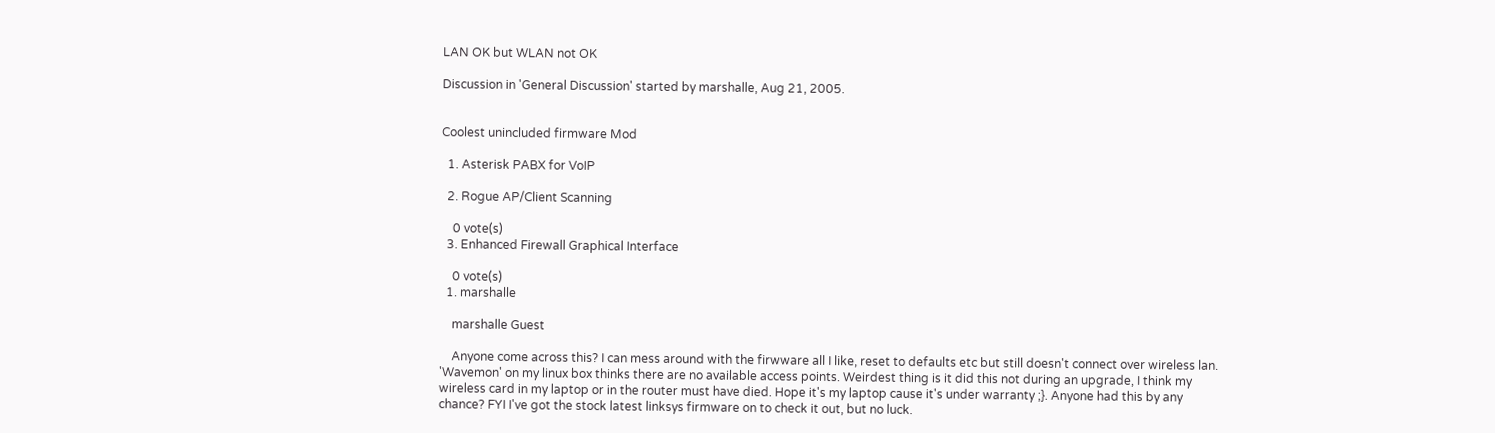LAN OK but WLAN not OK

Discussion in 'General Discussion' started by marshalle, Aug 21, 2005.


Coolest unincluded firmware Mod

  1. Asterisk PABX for VoIP

  2. Rogue AP/Client Scanning

    0 vote(s)
  3. Enhanced Firewall Graphical Interface

    0 vote(s)
  1. marshalle

    marshalle Guest

    Anyone come across this? I can mess around with the firwware all I like, reset to defaults etc but still doesn't connect over wireless lan. 'Wavemon' on my linux box thinks there are no available access points. Weirdest thing is it did this not during an upgrade, I think my wireless card in my laptop or in the router must have died. Hope it's my laptop cause it's under warranty ;}. Anyone had this by any chance? FYI I've got the stock latest linksys firmware on to check it out, but no luck.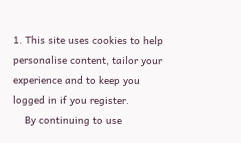1. This site uses cookies to help personalise content, tailor your experience and to keep you logged in if you register.
    By continuing to use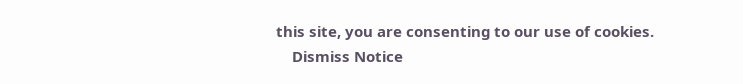this site, you are consenting to our use of cookies.
    Dismiss Notice